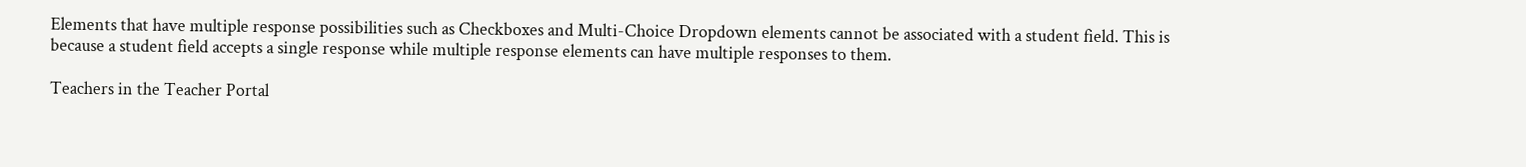Elements that have multiple response possibilities such as Checkboxes and Multi-Choice Dropdown elements cannot be associated with a student field. This is because a student field accepts a single response while multiple response elements can have multiple responses to them.

Teachers in the Teacher Portal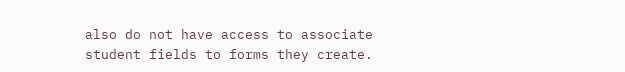also do not have access to associate student fields to forms they create.